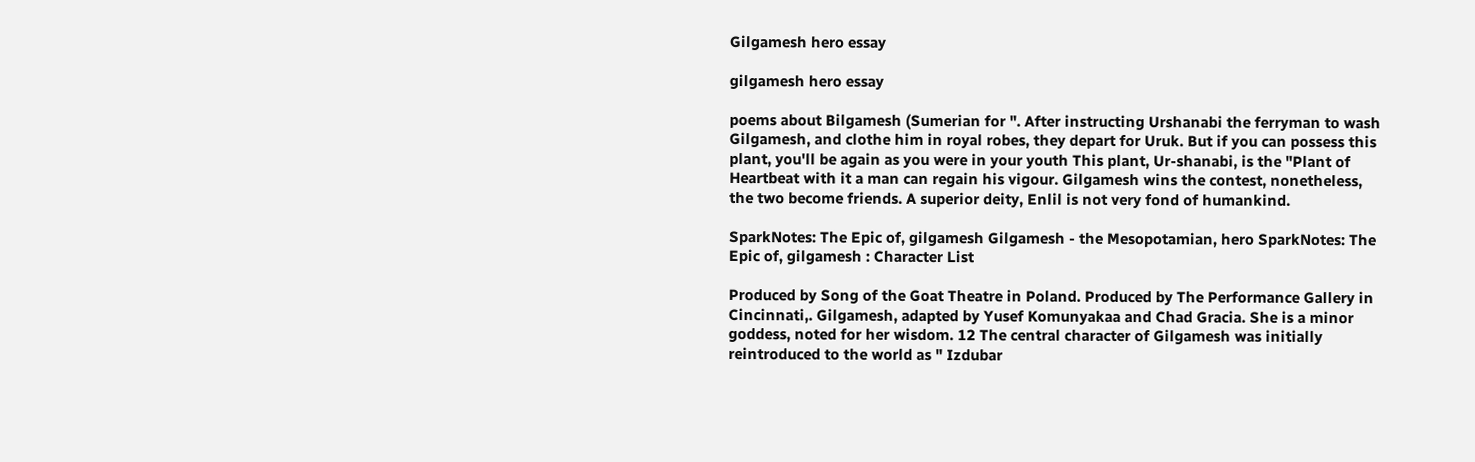Gilgamesh hero essay

gilgamesh hero essay

poems about Bilgamesh (Sumerian for ". After instructing Urshanabi the ferryman to wash Gilgamesh, and clothe him in royal robes, they depart for Uruk. But if you can possess this plant, you'll be again as you were in your youth This plant, Ur-shanabi, is the "Plant of Heartbeat with it a man can regain his vigour. Gilgamesh wins the contest, nonetheless, the two become friends. A superior deity, Enlil is not very fond of humankind.

SparkNotes: The Epic of, gilgamesh Gilgamesh - the Mesopotamian, hero SparkNotes: The Epic of, gilgamesh : Character List

Produced by Song of the Goat Theatre in Poland. Produced by The Performance Gallery in Cincinnati,. Gilgamesh, adapted by Yusef Komunyakaa and Chad Gracia. She is a minor goddess, noted for her wisdom. 12 The central character of Gilgamesh was initially reintroduced to the world as " Izdubar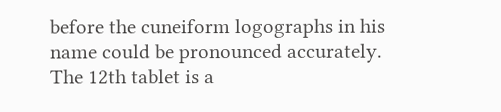before the cuneiform logographs in his name could be pronounced accurately. The 12th tablet is a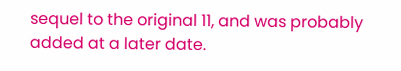sequel to the original 11, and was probably added at a later date.